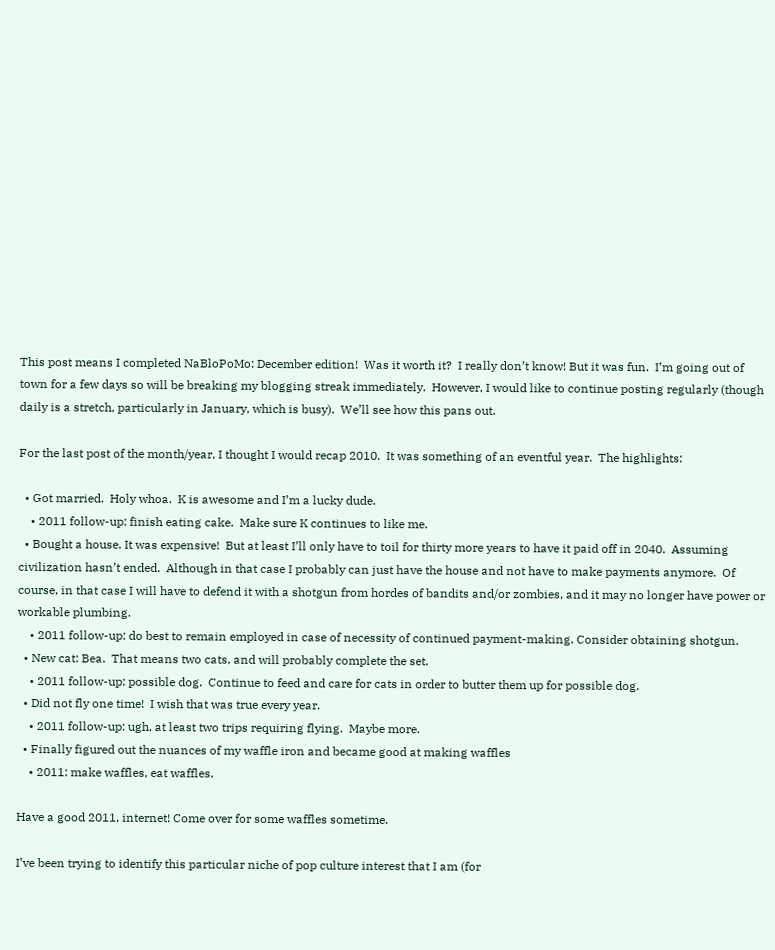This post means I completed NaBloPoMo: December edition!  Was it worth it?  I really don’t know! But it was fun.  I’m going out of town for a few days so will be breaking my blogging streak immediately.  However, I would like to continue posting regularly (though daily is a stretch, particularly in January, which is busy).  We’ll see how this pans out.

For the last post of the month/year, I thought I would recap 2010.  It was something of an eventful year.  The highlights:

  • Got married.  Holy whoa.  K is awesome and I’m a lucky dude.
    • 2011 follow-up: finish eating cake.  Make sure K continues to like me.
  • Bought a house. It was expensive!  But at least I’ll only have to toil for thirty more years to have it paid off in 2040.  Assuming civilization hasn’t ended.  Although in that case I probably can just have the house and not have to make payments anymore.  Of course, in that case I will have to defend it with a shotgun from hordes of bandits and/or zombies, and it may no longer have power or workable plumbing.
    • 2011 follow-up: do best to remain employed in case of necessity of continued payment-making. Consider obtaining shotgun.
  • New cat: Bea.  That means two cats, and will probably complete the set.
    • 2011 follow-up: possible dog.  Continue to feed and care for cats in order to butter them up for possible dog.
  • Did not fly one time!  I wish that was true every year.
    • 2011 follow-up: ugh, at least two trips requiring flying.  Maybe more.
  • Finally figured out the nuances of my waffle iron and became good at making waffles
    • 2011: make waffles, eat waffles.

Have a good 2011, internet! Come over for some waffles sometime.

I’ve been trying to identify this particular niche of pop culture interest that I am (for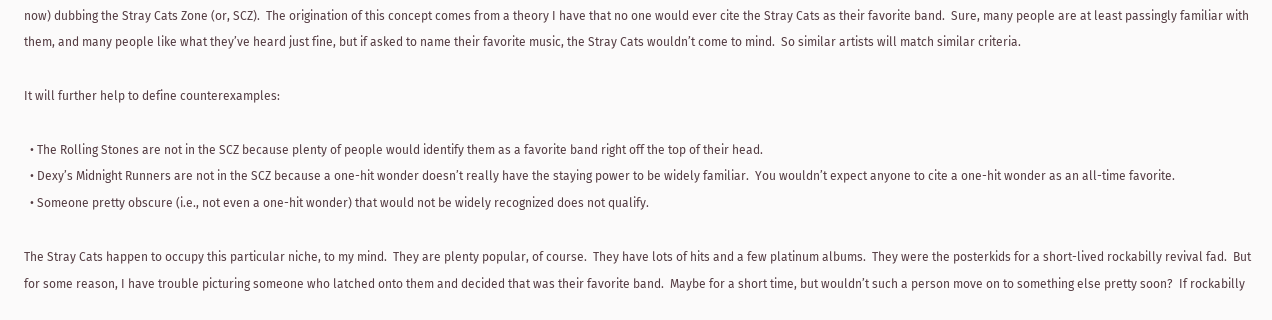now) dubbing the Stray Cats Zone (or, SCZ).  The origination of this concept comes from a theory I have that no one would ever cite the Stray Cats as their favorite band.  Sure, many people are at least passingly familiar with them, and many people like what they’ve heard just fine, but if asked to name their favorite music, the Stray Cats wouldn’t come to mind.  So similar artists will match similar criteria.

It will further help to define counterexamples:

  • The Rolling Stones are not in the SCZ because plenty of people would identify them as a favorite band right off the top of their head.
  • Dexy’s Midnight Runners are not in the SCZ because a one-hit wonder doesn’t really have the staying power to be widely familiar.  You wouldn’t expect anyone to cite a one-hit wonder as an all-time favorite.
  • Someone pretty obscure (i.e., not even a one-hit wonder) that would not be widely recognized does not qualify.

The Stray Cats happen to occupy this particular niche, to my mind.  They are plenty popular, of course.  They have lots of hits and a few platinum albums.  They were the posterkids for a short-lived rockabilly revival fad.  But for some reason, I have trouble picturing someone who latched onto them and decided that was their favorite band.  Maybe for a short time, but wouldn’t such a person move on to something else pretty soon?  If rockabilly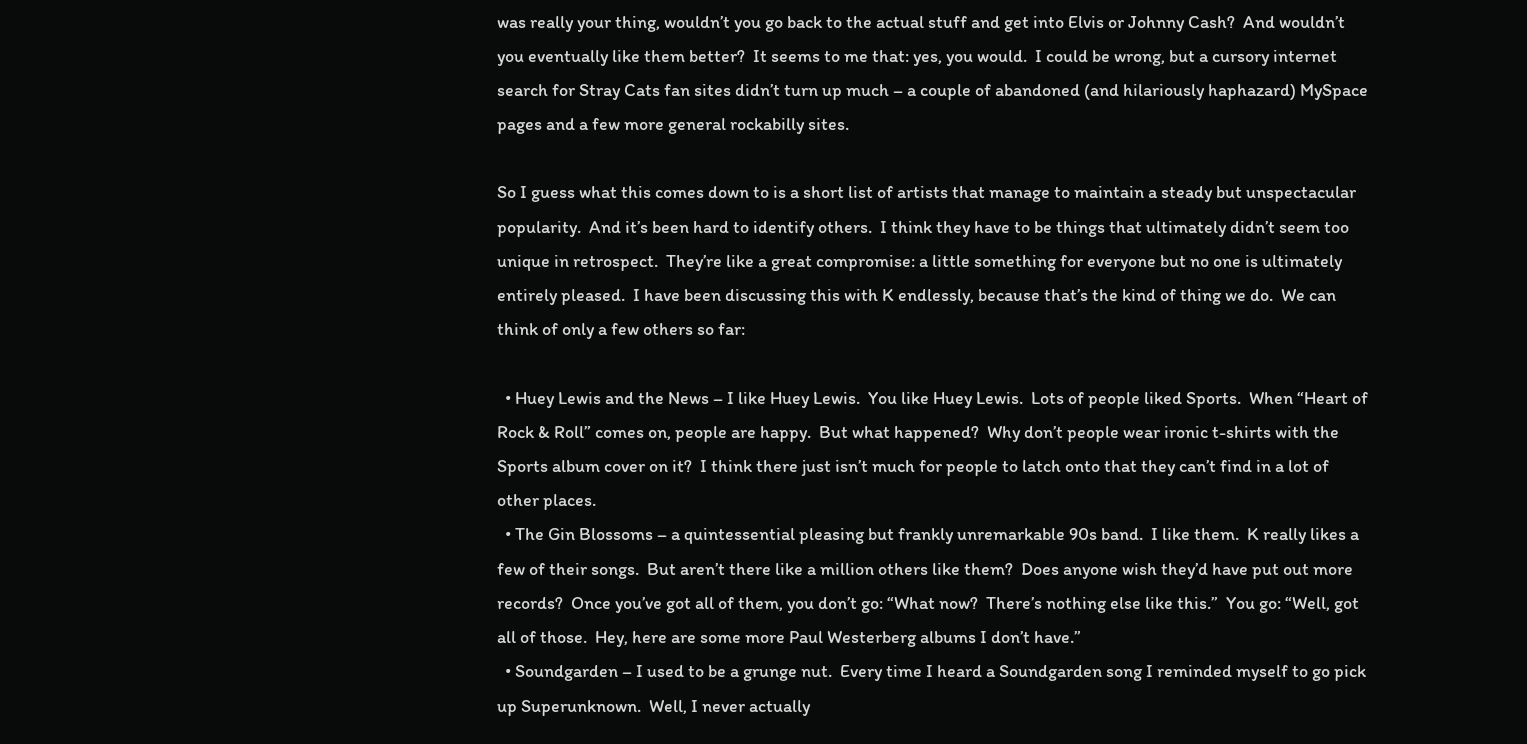was really your thing, wouldn’t you go back to the actual stuff and get into Elvis or Johnny Cash?  And wouldn’t you eventually like them better?  It seems to me that: yes, you would.  I could be wrong, but a cursory internet search for Stray Cats fan sites didn’t turn up much – a couple of abandoned (and hilariously haphazard) MySpace pages and a few more general rockabilly sites.

So I guess what this comes down to is a short list of artists that manage to maintain a steady but unspectacular popularity.  And it’s been hard to identify others.  I think they have to be things that ultimately didn’t seem too unique in retrospect.  They’re like a great compromise: a little something for everyone but no one is ultimately entirely pleased.  I have been discussing this with K endlessly, because that’s the kind of thing we do.  We can think of only a few others so far:

  • Huey Lewis and the News – I like Huey Lewis.  You like Huey Lewis.  Lots of people liked Sports.  When “Heart of Rock & Roll” comes on, people are happy.  But what happened?  Why don’t people wear ironic t-shirts with the Sports album cover on it?  I think there just isn’t much for people to latch onto that they can’t find in a lot of other places.
  • The Gin Blossoms – a quintessential pleasing but frankly unremarkable 90s band.  I like them.  K really likes a few of their songs.  But aren’t there like a million others like them?  Does anyone wish they’d have put out more records?  Once you’ve got all of them, you don’t go: “What now?  There’s nothing else like this.”  You go: “Well, got all of those.  Hey, here are some more Paul Westerberg albums I don’t have.”
  • Soundgarden – I used to be a grunge nut.  Every time I heard a Soundgarden song I reminded myself to go pick up Superunknown.  Well, I never actually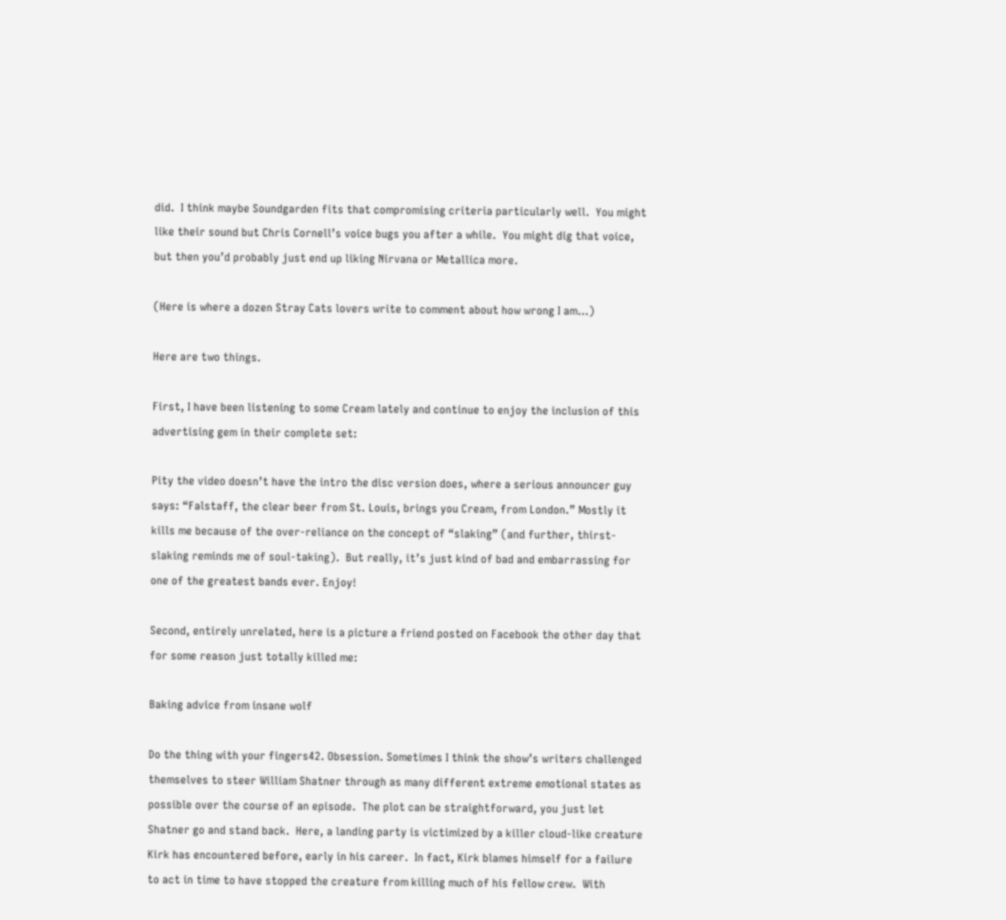did.  I think maybe Soundgarden fits that compromising criteria particularly well.  You might like their sound but Chris Cornell’s voice bugs you after a while.  You might dig that voice, but then you’d probably just end up liking Nirvana or Metallica more.

(Here is where a dozen Stray Cats lovers write to comment about how wrong I am…)

Here are two things.

First, I have been listening to some Cream lately and continue to enjoy the inclusion of this advertising gem in their complete set:

Pity the video doesn’t have the intro the disc version does, where a serious announcer guy says: “Falstaff, the clear beer from St. Louis, brings you Cream, from London.” Mostly it kills me because of the over-reliance on the concept of “slaking” (and further, thirst-slaking reminds me of soul-taking).  But really, it’s just kind of bad and embarrassing for one of the greatest bands ever. Enjoy!

Second, entirely unrelated, here is a picture a friend posted on Facebook the other day that for some reason just totally killed me:

Baking advice from insane wolf

Do the thing with your fingers42. Obsession. Sometimes I think the show’s writers challenged themselves to steer William Shatner through as many different extreme emotional states as possible over the course of an episode.  The plot can be straightforward, you just let Shatner go and stand back.  Here, a landing party is victimized by a killer cloud-like creature Kirk has encountered before, early in his career.  In fact, Kirk blames himself for a failure to act in time to have stopped the creature from killing much of his fellow crew.  With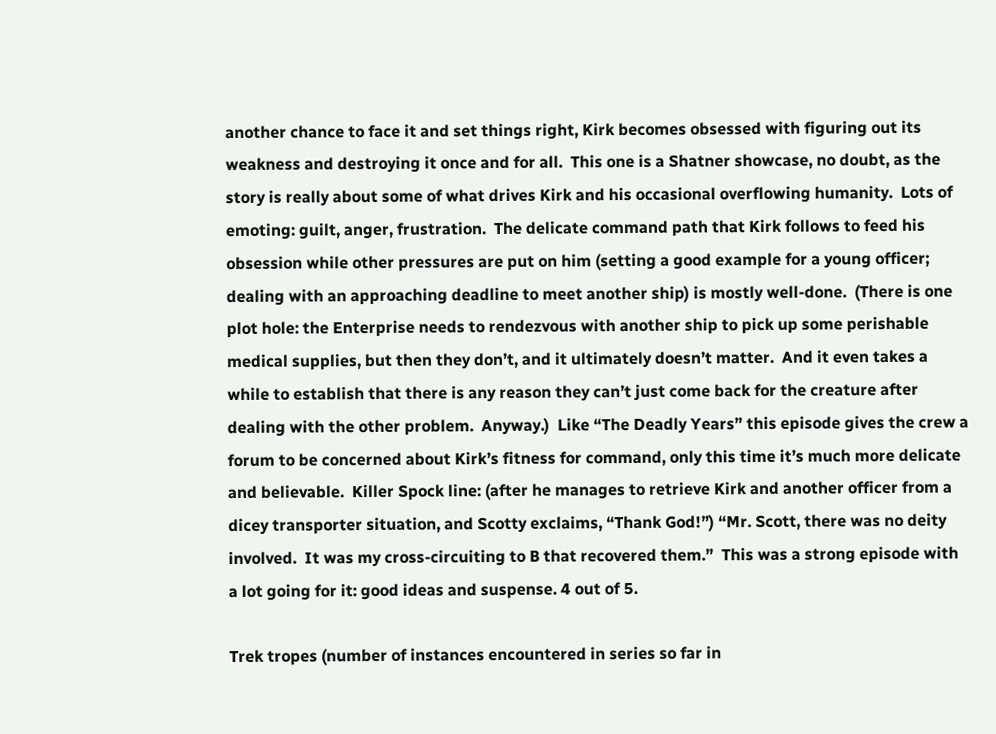another chance to face it and set things right, Kirk becomes obsessed with figuring out its weakness and destroying it once and for all.  This one is a Shatner showcase, no doubt, as the story is really about some of what drives Kirk and his occasional overflowing humanity.  Lots of emoting: guilt, anger, frustration.  The delicate command path that Kirk follows to feed his obsession while other pressures are put on him (setting a good example for a young officer; dealing with an approaching deadline to meet another ship) is mostly well-done.  (There is one plot hole: the Enterprise needs to rendezvous with another ship to pick up some perishable medical supplies, but then they don’t, and it ultimately doesn’t matter.  And it even takes a while to establish that there is any reason they can’t just come back for the creature after dealing with the other problem.  Anyway.)  Like “The Deadly Years” this episode gives the crew a forum to be concerned about Kirk’s fitness for command, only this time it’s much more delicate and believable.  Killer Spock line: (after he manages to retrieve Kirk and another officer from a dicey transporter situation, and Scotty exclaims, “Thank God!”) “Mr. Scott, there was no deity involved.  It was my cross-circuiting to B that recovered them.”  This was a strong episode with a lot going for it: good ideas and suspense. 4 out of 5.

Trek tropes (number of instances encountered in series so far in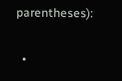parentheses):

  •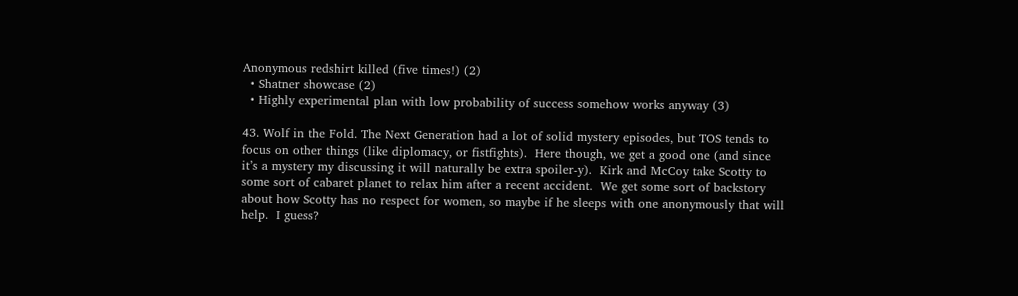Anonymous redshirt killed (five times!) (2)
  • Shatner showcase (2)
  • Highly experimental plan with low probability of success somehow works anyway (3)

43. Wolf in the Fold. The Next Generation had a lot of solid mystery episodes, but TOS tends to focus on other things (like diplomacy, or fistfights).  Here though, we get a good one (and since it’s a mystery my discussing it will naturally be extra spoiler-y).  Kirk and McCoy take Scotty to some sort of cabaret planet to relax him after a recent accident.  We get some sort of backstory about how Scotty has no respect for women, so maybe if he sleeps with one anonymously that will help.  I guess?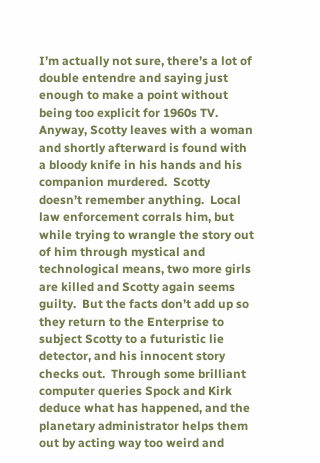I’m actually not sure, there’s a lot of double entendre and saying just enough to make a point without being too explicit for 1960s TV.  Anyway, Scotty leaves with a woman and shortly afterward is found with a bloody knife in his hands and his companion murdered.  Scotty doesn’t remember anything.  Local law enforcement corrals him, but while trying to wrangle the story out of him through mystical and technological means, two more girls are killed and Scotty again seems guilty.  But the facts don’t add up so they return to the Enterprise to subject Scotty to a futuristic lie detector, and his innocent story checks out.  Through some brilliant computer queries Spock and Kirk deduce what has happened, and the planetary administrator helps them out by acting way too weird and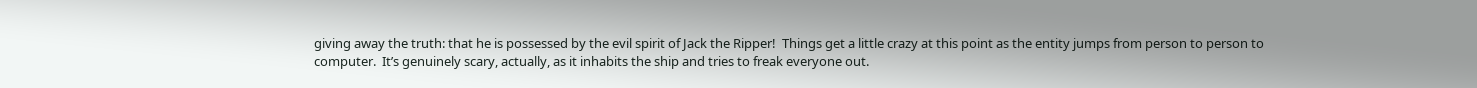giving away the truth: that he is possessed by the evil spirit of Jack the Ripper!  Things get a little crazy at this point as the entity jumps from person to person to computer.  It’s genuinely scary, actually, as it inhabits the ship and tries to freak everyone out.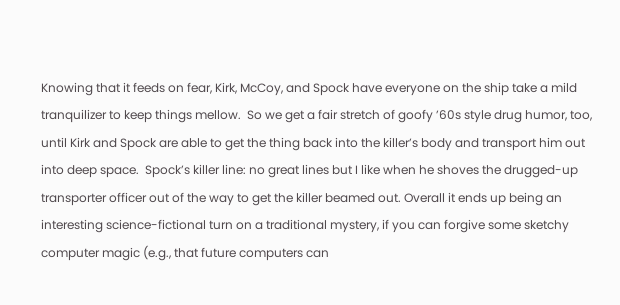Knowing that it feeds on fear, Kirk, McCoy, and Spock have everyone on the ship take a mild tranquilizer to keep things mellow.  So we get a fair stretch of goofy ’60s style drug humor, too, until Kirk and Spock are able to get the thing back into the killer’s body and transport him out into deep space.  Spock’s killer line: no great lines but I like when he shoves the drugged-up transporter officer out of the way to get the killer beamed out. Overall it ends up being an interesting science-fictional turn on a traditional mystery, if you can forgive some sketchy computer magic (e.g., that future computers can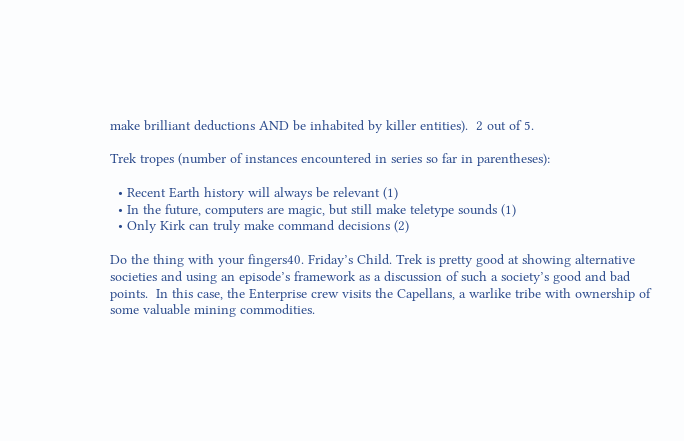make brilliant deductions AND be inhabited by killer entities).  2 out of 5.

Trek tropes (number of instances encountered in series so far in parentheses):

  • Recent Earth history will always be relevant (1)
  • In the future, computers are magic, but still make teletype sounds (1)
  • Only Kirk can truly make command decisions (2)

Do the thing with your fingers40. Friday’s Child. Trek is pretty good at showing alternative societies and using an episode’s framework as a discussion of such a society’s good and bad points.  In this case, the Enterprise crew visits the Capellans, a warlike tribe with ownership of some valuable mining commodities.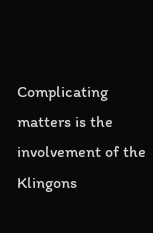Complicating matters is the involvement of the Klingons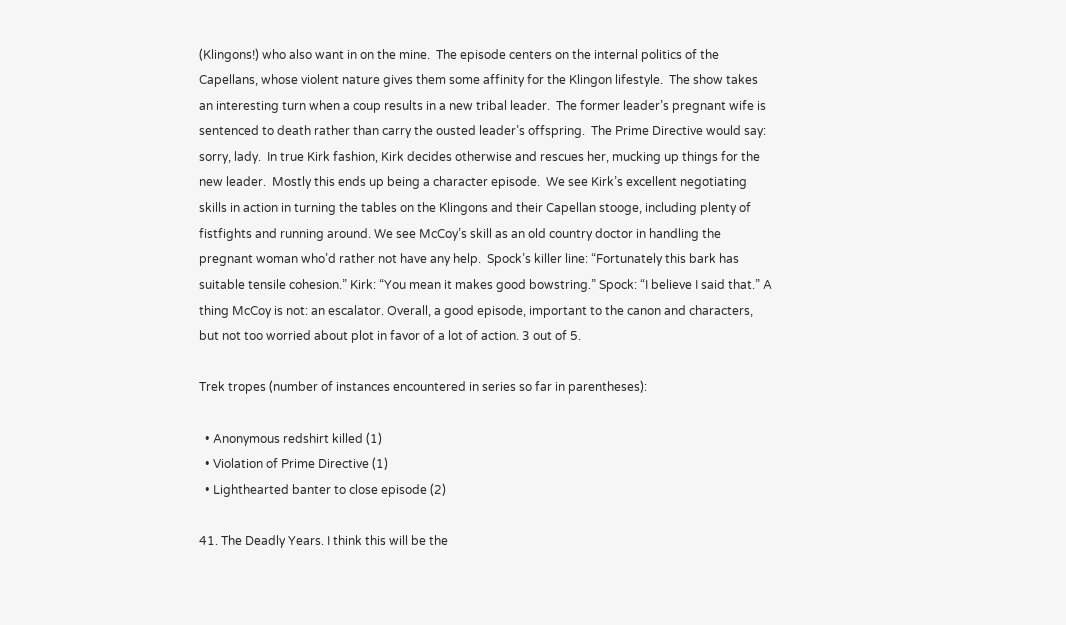(Klingons!) who also want in on the mine.  The episode centers on the internal politics of the Capellans, whose violent nature gives them some affinity for the Klingon lifestyle.  The show takes an interesting turn when a coup results in a new tribal leader.  The former leader’s pregnant wife is sentenced to death rather than carry the ousted leader’s offspring.  The Prime Directive would say: sorry, lady.  In true Kirk fashion, Kirk decides otherwise and rescues her, mucking up things for the new leader.  Mostly this ends up being a character episode.  We see Kirk’s excellent negotiating skills in action in turning the tables on the Klingons and their Capellan stooge, including plenty of fistfights and running around. We see McCoy’s skill as an old country doctor in handling the pregnant woman who’d rather not have any help.  Spock’s killer line: “Fortunately this bark has suitable tensile cohesion.” Kirk: “You mean it makes good bowstring.” Spock: “I believe I said that.” A thing McCoy is not: an escalator. Overall, a good episode, important to the canon and characters, but not too worried about plot in favor of a lot of action. 3 out of 5.

Trek tropes (number of instances encountered in series so far in parentheses):

  • Anonymous redshirt killed (1)
  • Violation of Prime Directive (1)
  • Lighthearted banter to close episode (2)

41. The Deadly Years. I think this will be the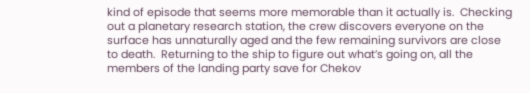kind of episode that seems more memorable than it actually is.  Checking out a planetary research station, the crew discovers everyone on the surface has unnaturally aged and the few remaining survivors are close to death.  Returning to the ship to figure out what’s going on, all the members of the landing party save for Chekov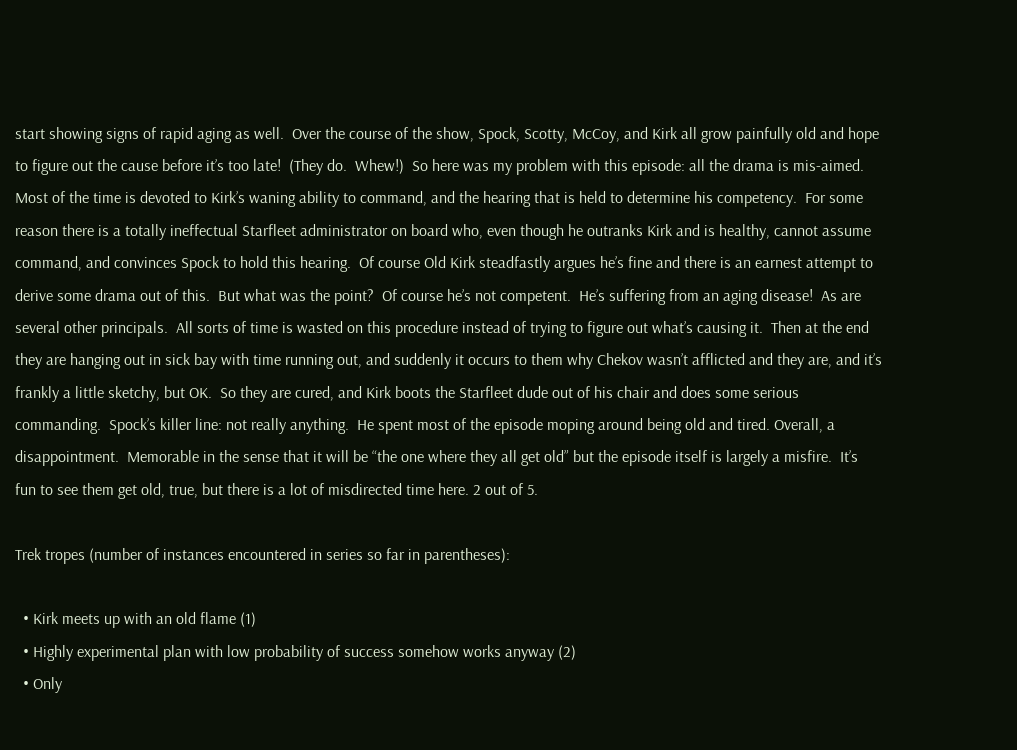start showing signs of rapid aging as well.  Over the course of the show, Spock, Scotty, McCoy, and Kirk all grow painfully old and hope to figure out the cause before it’s too late!  (They do.  Whew!)  So here was my problem with this episode: all the drama is mis-aimed.  Most of the time is devoted to Kirk’s waning ability to command, and the hearing that is held to determine his competency.  For some reason there is a totally ineffectual Starfleet administrator on board who, even though he outranks Kirk and is healthy, cannot assume command, and convinces Spock to hold this hearing.  Of course Old Kirk steadfastly argues he’s fine and there is an earnest attempt to derive some drama out of this.  But what was the point?  Of course he’s not competent.  He’s suffering from an aging disease!  As are several other principals.  All sorts of time is wasted on this procedure instead of trying to figure out what’s causing it.  Then at the end they are hanging out in sick bay with time running out, and suddenly it occurs to them why Chekov wasn’t afflicted and they are, and it’s frankly a little sketchy, but OK.  So they are cured, and Kirk boots the Starfleet dude out of his chair and does some serious commanding.  Spock’s killer line: not really anything.  He spent most of the episode moping around being old and tired. Overall, a disappointment.  Memorable in the sense that it will be “the one where they all get old” but the episode itself is largely a misfire.  It’s fun to see them get old, true, but there is a lot of misdirected time here. 2 out of 5.

Trek tropes (number of instances encountered in series so far in parentheses):

  • Kirk meets up with an old flame (1)
  • Highly experimental plan with low probability of success somehow works anyway (2)
  • Only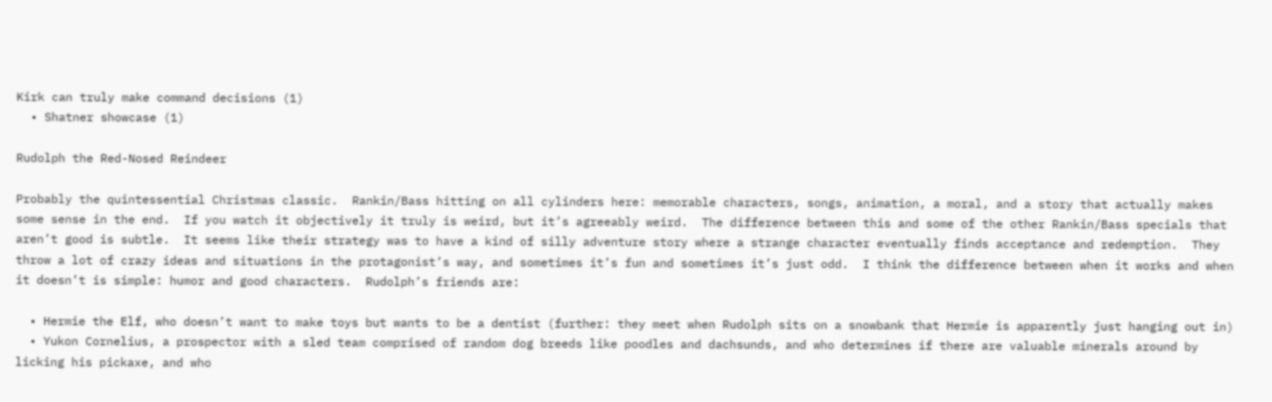Kirk can truly make command decisions (1)
  • Shatner showcase (1)

Rudolph the Red-Nosed Reindeer

Probably the quintessential Christmas classic.  Rankin/Bass hitting on all cylinders here: memorable characters, songs, animation, a moral, and a story that actually makes some sense in the end.  If you watch it objectively it truly is weird, but it’s agreeably weird.  The difference between this and some of the other Rankin/Bass specials that aren’t good is subtle.  It seems like their strategy was to have a kind of silly adventure story where a strange character eventually finds acceptance and redemption.  They throw a lot of crazy ideas and situations in the protagonist’s way, and sometimes it’s fun and sometimes it’s just odd.  I think the difference between when it works and when it doesn’t is simple: humor and good characters.  Rudolph’s friends are:

  • Hermie the Elf, who doesn’t want to make toys but wants to be a dentist (further: they meet when Rudolph sits on a snowbank that Hermie is apparently just hanging out in)
  • Yukon Cornelius, a prospector with a sled team comprised of random dog breeds like poodles and dachsunds, and who determines if there are valuable minerals around by licking his pickaxe, and who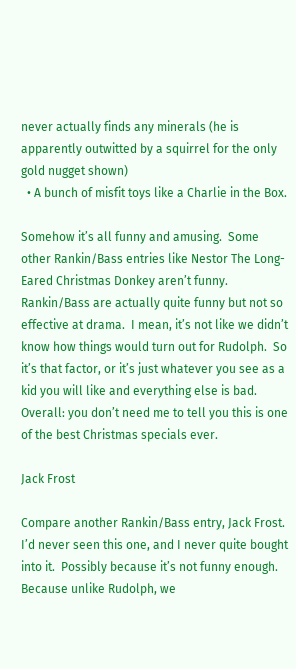never actually finds any minerals (he is apparently outwitted by a squirrel for the only gold nugget shown)
  • A bunch of misfit toys like a Charlie in the Box.

Somehow it’s all funny and amusing.  Some other Rankin/Bass entries like Nestor The Long-Eared Christmas Donkey aren’t funny.  Rankin/Bass are actually quite funny but not so effective at drama.  I mean, it’s not like we didn’t know how things would turn out for Rudolph.  So it’s that factor, or it’s just whatever you see as a kid you will like and everything else is bad.  Overall: you don’t need me to tell you this is one of the best Christmas specials ever.

Jack Frost

Compare another Rankin/Bass entry, Jack Frost.  I’d never seen this one, and I never quite bought into it.  Possibly because it’s not funny enough.  Because unlike Rudolph, we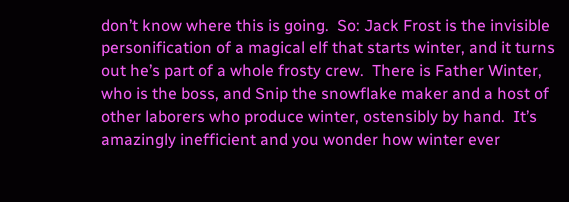don’t know where this is going.  So: Jack Frost is the invisible personification of a magical elf that starts winter, and it turns out he’s part of a whole frosty crew.  There is Father Winter, who is the boss, and Snip the snowflake maker and a host of other laborers who produce winter, ostensibly by hand.  It’s amazingly inefficient and you wonder how winter ever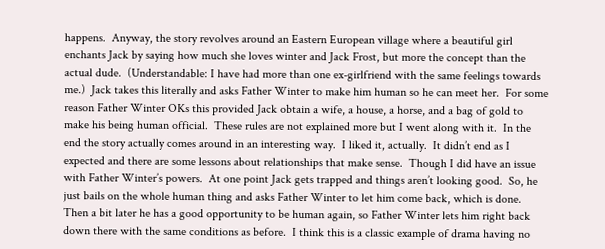happens.  Anyway, the story revolves around an Eastern European village where a beautiful girl enchants Jack by saying how much she loves winter and Jack Frost, but more the concept than the actual dude.  (Understandable: I have had more than one ex-girlfriend with the same feelings towards me.)  Jack takes this literally and asks Father Winter to make him human so he can meet her.  For some reason Father Winter OKs this provided Jack obtain a wife, a house, a horse, and a bag of gold to make his being human official.  These rules are not explained more but I went along with it.  In the end the story actually comes around in an interesting way.  I liked it, actually.  It didn’t end as I expected and there are some lessons about relationships that make sense.  Though I did have an issue with Father Winter’s powers.  At one point Jack gets trapped and things aren’t looking good.  So, he just bails on the whole human thing and asks Father Winter to let him come back, which is done.  Then a bit later he has a good opportunity to be human again, so Father Winter lets him right back down there with the same conditions as before.  I think this is a classic example of drama having no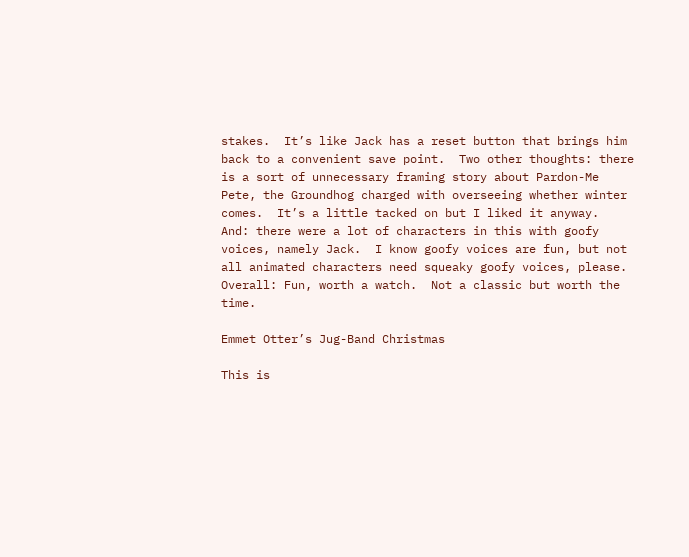stakes.  It’s like Jack has a reset button that brings him back to a convenient save point.  Two other thoughts: there is a sort of unnecessary framing story about Pardon-Me Pete, the Groundhog charged with overseeing whether winter comes.  It’s a little tacked on but I liked it anyway.  And: there were a lot of characters in this with goofy voices, namely Jack.  I know goofy voices are fun, but not all animated characters need squeaky goofy voices, please.  Overall: Fun, worth a watch.  Not a classic but worth the time.

Emmet Otter’s Jug-Band Christmas

This is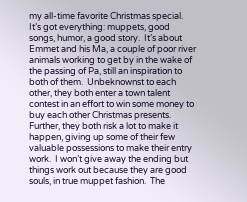my all-time favorite Christmas special.  It’s got everything: muppets, good songs, humor, a good story.  It’s about Emmet and his Ma, a couple of poor river animals working to get by in the wake of the passing of Pa, still an inspiration to both of them.  Unbeknownst to each other, they both enter a town talent contest in an effort to win some money to buy each other Christmas presents.  Further, they both risk a lot to make it happen, giving up some of their few valuable possessions to make their entry work.  I won’t give away the ending but things work out because they are good souls, in true muppet fashion.  The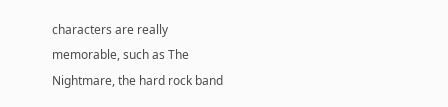characters are really memorable, such as The Nightmare, the hard rock band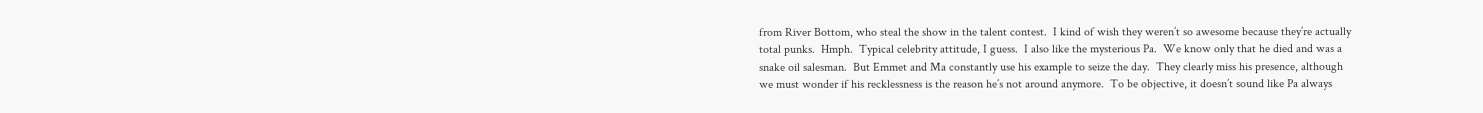from River Bottom, who steal the show in the talent contest.  I kind of wish they weren’t so awesome because they’re actually total punks.  Hmph.  Typical celebrity attitude, I guess.  I also like the mysterious Pa.  We know only that he died and was a snake oil salesman.  But Emmet and Ma constantly use his example to seize the day.  They clearly miss his presence, although we must wonder if his recklessness is the reason he’s not around anymore.  To be objective, it doesn’t sound like Pa always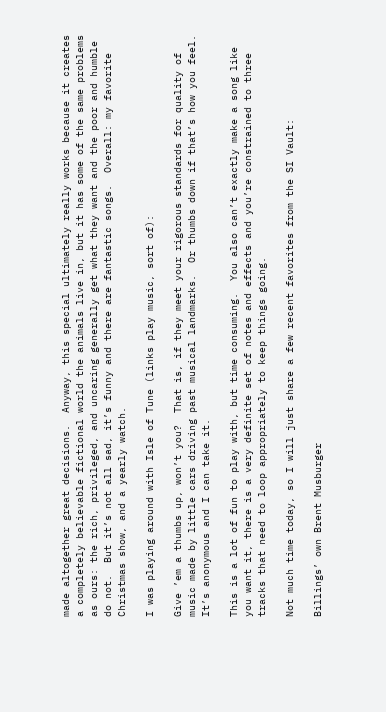made altogether great decisions.  Anyway, this special ultimately really works because it creates a completely believable fictional world the animals live in, but it has some of the same problems as ours: the rich, privileged, and uncaring generally get what they want and the poor and humble do not.  But it’s not all sad, it’s funny and there are fantastic songs.  Overall: my favorite Christmas show, and a yearly watch.

I was playing around with Isle of Tune (links play music, sort of):

Give ’em a thumbs up, won’t you?  That is, if they meet your rigorous standards for quality of music made by little cars driving past musical landmarks.  Or thumbs down if that’s how you feel.  It’s anonymous and I can take it.

This is a lot of fun to play with, but time consuming.  You also can’t exactly make a song like you want it, there is a very definite set of notes and effects and you’re constrained to three tracks that need to loop appropriately to keep things going.

Not much time today, so I will just share a few recent favorites from the SI Vault:

Billings’ own Brent Musburger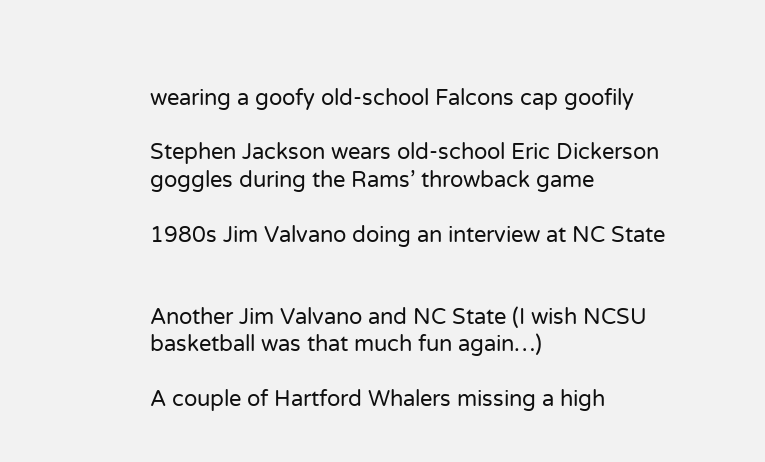wearing a goofy old-school Falcons cap goofily

Stephen Jackson wears old-school Eric Dickerson goggles during the Rams’ throwback game

1980s Jim Valvano doing an interview at NC State


Another Jim Valvano and NC State (I wish NCSU basketball was that much fun again…)

A couple of Hartford Whalers missing a high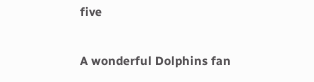five

A wonderful Dolphins fan